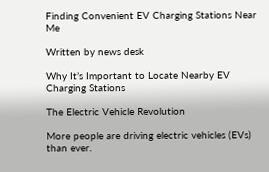Finding Convenient EV Charging Stations Near Me

Written by news desk

Why It’s Important to Locate Nearby EV Charging Stations

The Electric Vehicle Revolution

More people are driving electric vehicles (EVs) than ever.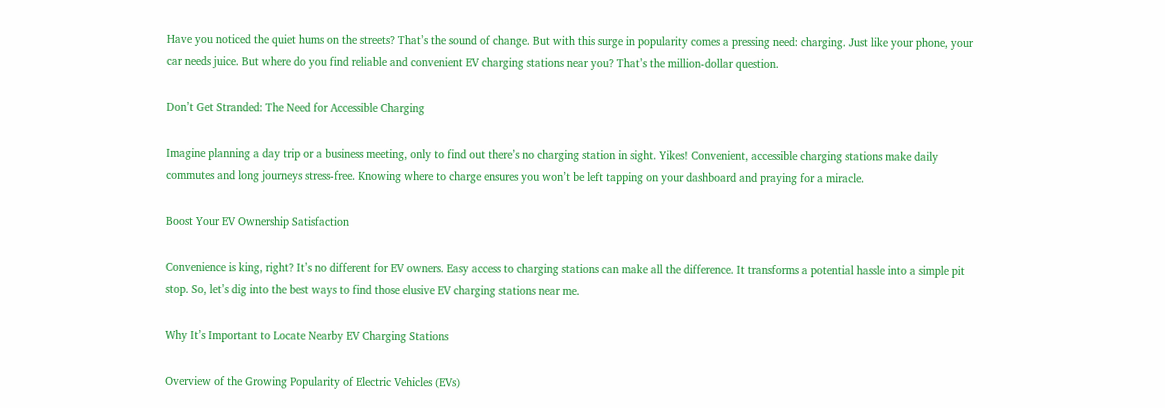Have you noticed the quiet hums on the streets? That’s the sound of change. But with this surge in popularity comes a pressing need: charging. Just like your phone, your car needs juice. But where do you find reliable and convenient EV charging stations near you? That’s the million-dollar question.

Don’t Get Stranded: The Need for Accessible Charging

Imagine planning a day trip or a business meeting, only to find out there’s no charging station in sight. Yikes! Convenient, accessible charging stations make daily commutes and long journeys stress-free. Knowing where to charge ensures you won’t be left tapping on your dashboard and praying for a miracle.

Boost Your EV Ownership Satisfaction

Convenience is king, right? It’s no different for EV owners. Easy access to charging stations can make all the difference. It transforms a potential hassle into a simple pit stop. So, let’s dig into the best ways to find those elusive EV charging stations near me.

Why It’s Important to Locate Nearby EV Charging Stations

Overview of the Growing Popularity of Electric Vehicles (EVs)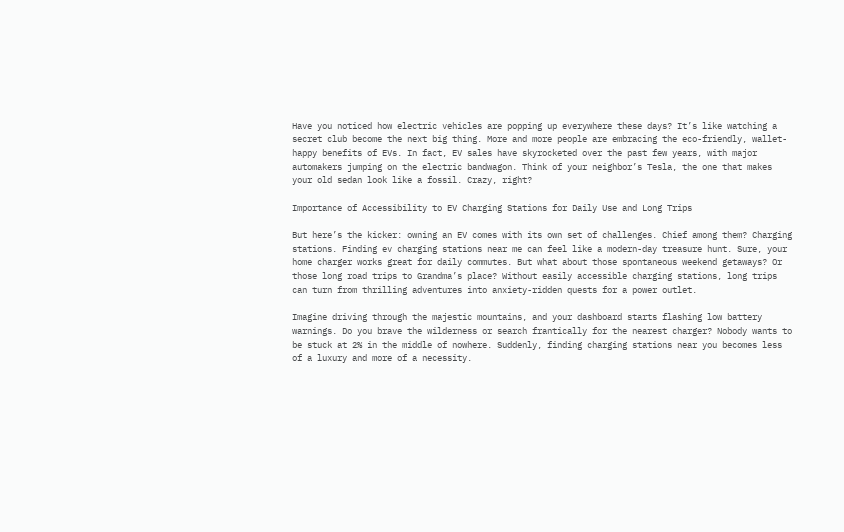Have you noticed how electric vehicles are popping up everywhere these days? It’s like watching a secret club become the next big thing. More and more people are embracing the eco-friendly, wallet-happy benefits of EVs. In fact, EV sales have skyrocketed over the past few years, with major automakers jumping on the electric bandwagon. Think of your neighbor’s Tesla, the one that makes your old sedan look like a fossil. Crazy, right?

Importance of Accessibility to EV Charging Stations for Daily Use and Long Trips

But here’s the kicker: owning an EV comes with its own set of challenges. Chief among them? Charging stations. Finding ev charging stations near me can feel like a modern-day treasure hunt. Sure, your home charger works great for daily commutes. But what about those spontaneous weekend getaways? Or those long road trips to Grandma’s place? Without easily accessible charging stations, long trips can turn from thrilling adventures into anxiety-ridden quests for a power outlet.

Imagine driving through the majestic mountains, and your dashboard starts flashing low battery warnings. Do you brave the wilderness or search frantically for the nearest charger? Nobody wants to be stuck at 2% in the middle of nowhere. Suddenly, finding charging stations near you becomes less of a luxury and more of a necessity.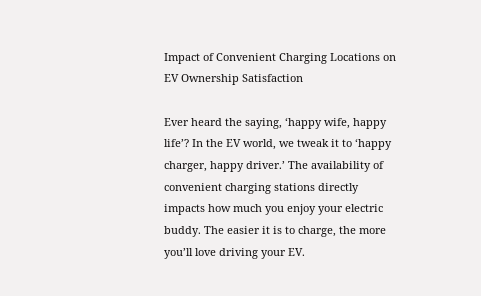Impact of Convenient Charging Locations on EV Ownership Satisfaction

Ever heard the saying, ‘happy wife, happy life’? In the EV world, we tweak it to ‘happy charger, happy driver.’ The availability of convenient charging stations directly impacts how much you enjoy your electric buddy. The easier it is to charge, the more you’ll love driving your EV.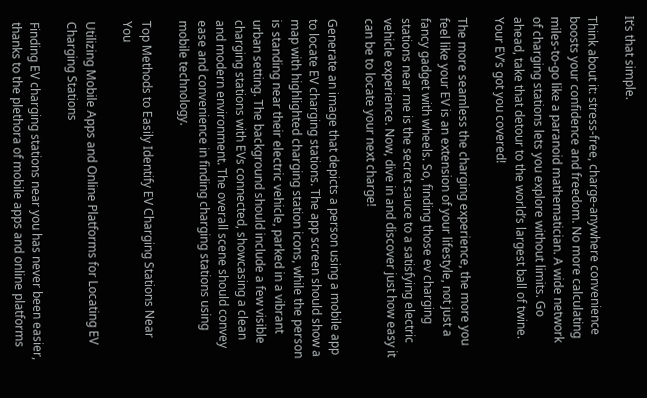It’s that simple.

Think about it: stress-free, charge-anywhere convenience boosts your confidence and freedom. No more calculating miles-to-go like a paranoid mathematician. A wide network of charging stations lets you explore without limits. Go ahead, take that detour to the world’s largest ball of twine. Your EV’s got you covered!

The more seamless the charging experience, the more you feel like your EV is an extension of your lifestyle, not just a fancy gadget with wheels. So, finding those ev charging stations near me is the secret sauce to a satisfying electric vehicle experience. Now, dive in and discover just how easy it can be to locate your next charge!

Generate an image that depicts a person using a mobile app to locate EV charging stations. The app screen should show a map with highlighted charging station icons, while the person is standing near their electric vehicle, parked in a vibrant urban setting. The background should include a few visible charging stations with EVs connected, showcasing a clean and modern environment. The overall scene should convey ease and convenience in finding charging stations using mobile technology.

Top Methods to Easily Identify EV Charging Stations Near You

Utilizing Mobile Apps and Online Platforms for Locating EV Charging Stations

Finding EV charging stations near you has never been easier, thanks to the plethora of mobile apps and online platforms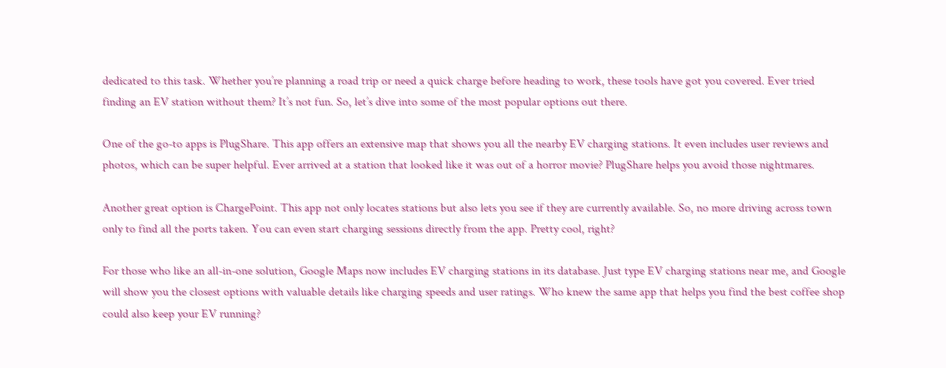dedicated to this task. Whether you’re planning a road trip or need a quick charge before heading to work, these tools have got you covered. Ever tried finding an EV station without them? It’s not fun. So, let’s dive into some of the most popular options out there.

One of the go-to apps is PlugShare. This app offers an extensive map that shows you all the nearby EV charging stations. It even includes user reviews and photos, which can be super helpful. Ever arrived at a station that looked like it was out of a horror movie? PlugShare helps you avoid those nightmares.

Another great option is ChargePoint. This app not only locates stations but also lets you see if they are currently available. So, no more driving across town only to find all the ports taken. You can even start charging sessions directly from the app. Pretty cool, right?

For those who like an all-in-one solution, Google Maps now includes EV charging stations in its database. Just type EV charging stations near me, and Google will show you the closest options with valuable details like charging speeds and user ratings. Who knew the same app that helps you find the best coffee shop could also keep your EV running?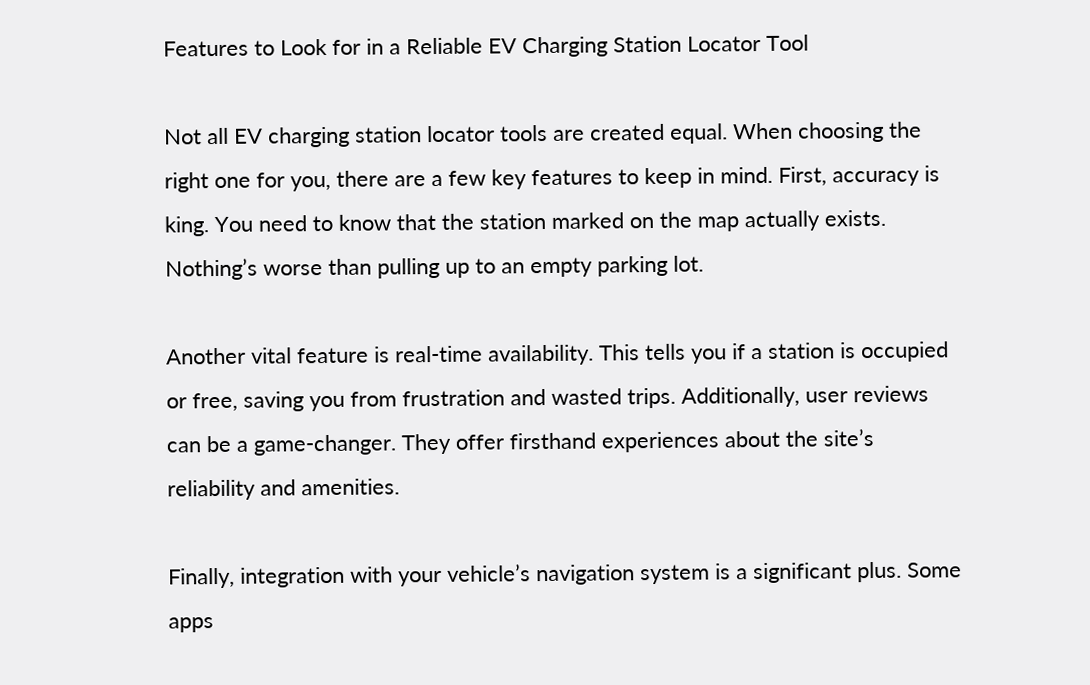Features to Look for in a Reliable EV Charging Station Locator Tool

Not all EV charging station locator tools are created equal. When choosing the right one for you, there are a few key features to keep in mind. First, accuracy is king. You need to know that the station marked on the map actually exists. Nothing’s worse than pulling up to an empty parking lot.

Another vital feature is real-time availability. This tells you if a station is occupied or free, saving you from frustration and wasted trips. Additionally, user reviews can be a game-changer. They offer firsthand experiences about the site’s reliability and amenities.

Finally, integration with your vehicle’s navigation system is a significant plus. Some apps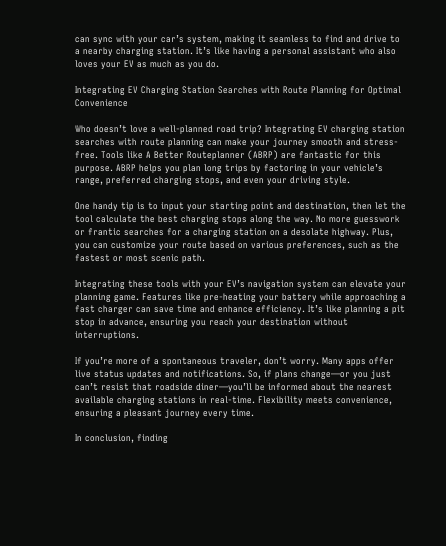can sync with your car’s system, making it seamless to find and drive to a nearby charging station. It’s like having a personal assistant who also loves your EV as much as you do.

Integrating EV Charging Station Searches with Route Planning for Optimal Convenience

Who doesn’t love a well-planned road trip? Integrating EV charging station searches with route planning can make your journey smooth and stress-free. Tools like A Better Routeplanner (ABRP) are fantastic for this purpose. ABRP helps you plan long trips by factoring in your vehicle’s range, preferred charging stops, and even your driving style.

One handy tip is to input your starting point and destination, then let the tool calculate the best charging stops along the way. No more guesswork or frantic searches for a charging station on a desolate highway. Plus, you can customize your route based on various preferences, such as the fastest or most scenic path.

Integrating these tools with your EV’s navigation system can elevate your planning game. Features like pre-heating your battery while approaching a fast charger can save time and enhance efficiency. It’s like planning a pit stop in advance, ensuring you reach your destination without interruptions.

If you’re more of a spontaneous traveler, don’t worry. Many apps offer live status updates and notifications. So, if plans change—or you just can’t resist that roadside diner—you’ll be informed about the nearest available charging stations in real-time. Flexibility meets convenience, ensuring a pleasant journey every time.

In conclusion, finding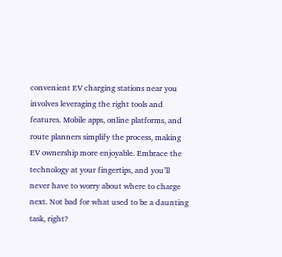convenient EV charging stations near you involves leveraging the right tools and features. Mobile apps, online platforms, and route planners simplify the process, making EV ownership more enjoyable. Embrace the technology at your fingertips, and you’ll never have to worry about where to charge next. Not bad for what used to be a daunting task, right?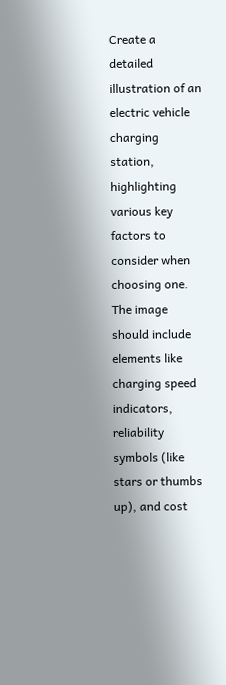Create a detailed illustration of an electric vehicle charging station, highlighting various key factors to consider when choosing one. The image should include elements like charging speed indicators, reliability symbols (like stars or thumbs up), and cost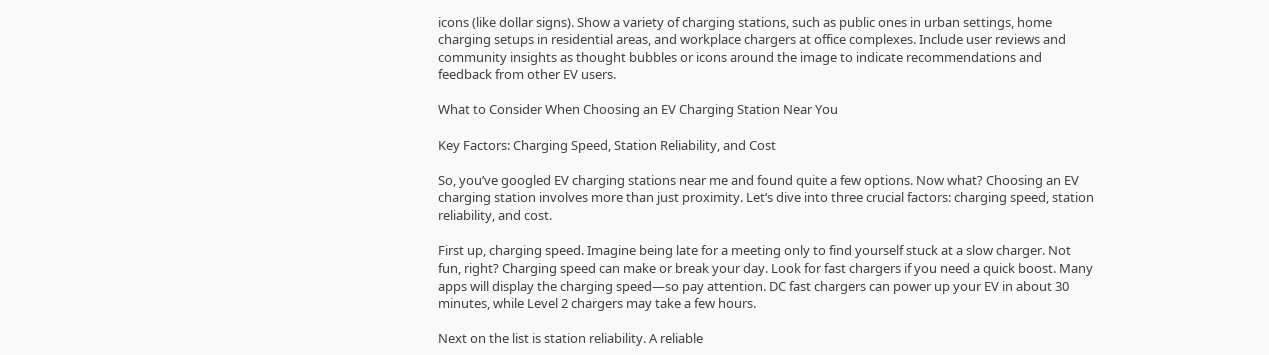icons (like dollar signs). Show a variety of charging stations, such as public ones in urban settings, home charging setups in residential areas, and workplace chargers at office complexes. Include user reviews and community insights as thought bubbles or icons around the image to indicate recommendations and feedback from other EV users.

What to Consider When Choosing an EV Charging Station Near You

Key Factors: Charging Speed, Station Reliability, and Cost

So, you’ve googled EV charging stations near me and found quite a few options. Now what? Choosing an EV charging station involves more than just proximity. Let’s dive into three crucial factors: charging speed, station reliability, and cost.

First up, charging speed. Imagine being late for a meeting only to find yourself stuck at a slow charger. Not fun, right? Charging speed can make or break your day. Look for fast chargers if you need a quick boost. Many apps will display the charging speed—so pay attention. DC fast chargers can power up your EV in about 30 minutes, while Level 2 chargers may take a few hours.

Next on the list is station reliability. A reliable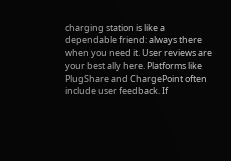charging station is like a dependable friend: always there when you need it. User reviews are your best ally here. Platforms like PlugShare and ChargePoint often include user feedback. If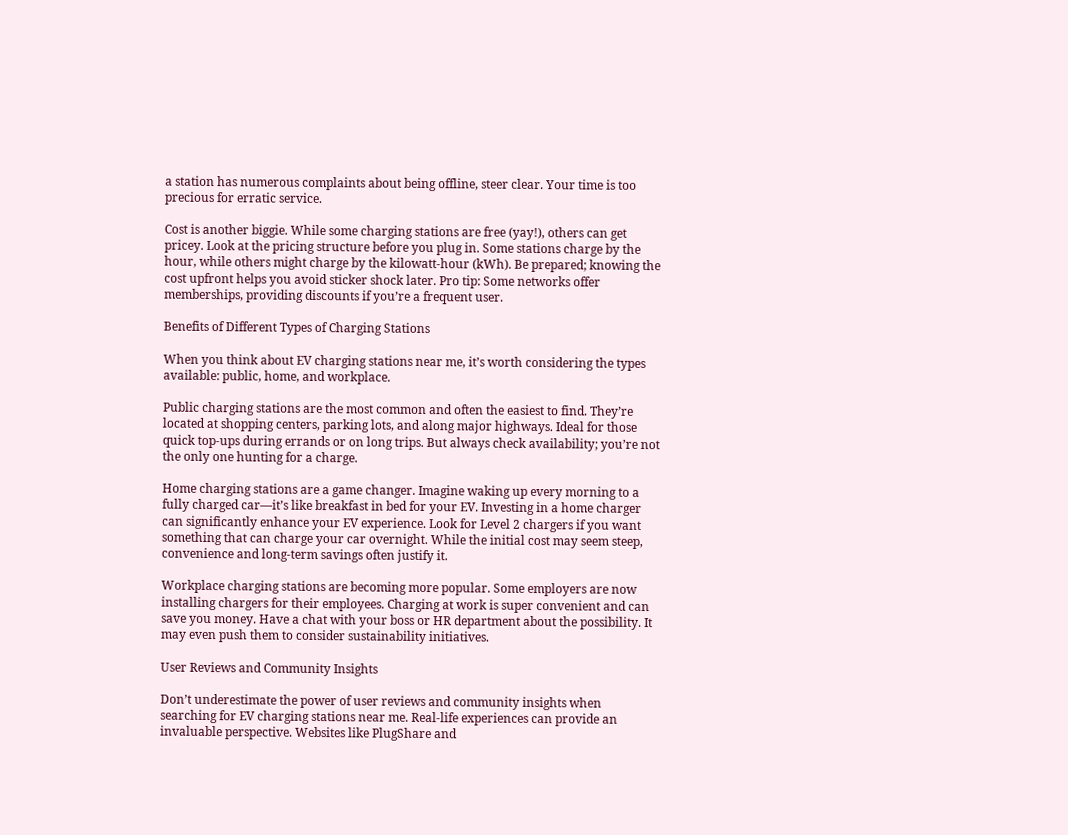a station has numerous complaints about being offline, steer clear. Your time is too precious for erratic service.

Cost is another biggie. While some charging stations are free (yay!), others can get pricey. Look at the pricing structure before you plug in. Some stations charge by the hour, while others might charge by the kilowatt-hour (kWh). Be prepared; knowing the cost upfront helps you avoid sticker shock later. Pro tip: Some networks offer memberships, providing discounts if you’re a frequent user.

Benefits of Different Types of Charging Stations

When you think about EV charging stations near me, it’s worth considering the types available: public, home, and workplace.

Public charging stations are the most common and often the easiest to find. They’re located at shopping centers, parking lots, and along major highways. Ideal for those quick top-ups during errands or on long trips. But always check availability; you’re not the only one hunting for a charge.

Home charging stations are a game changer. Imagine waking up every morning to a fully charged car—it’s like breakfast in bed for your EV. Investing in a home charger can significantly enhance your EV experience. Look for Level 2 chargers if you want something that can charge your car overnight. While the initial cost may seem steep, convenience and long-term savings often justify it.

Workplace charging stations are becoming more popular. Some employers are now installing chargers for their employees. Charging at work is super convenient and can save you money. Have a chat with your boss or HR department about the possibility. It may even push them to consider sustainability initiatives.

User Reviews and Community Insights

Don’t underestimate the power of user reviews and community insights when searching for EV charging stations near me. Real-life experiences can provide an invaluable perspective. Websites like PlugShare and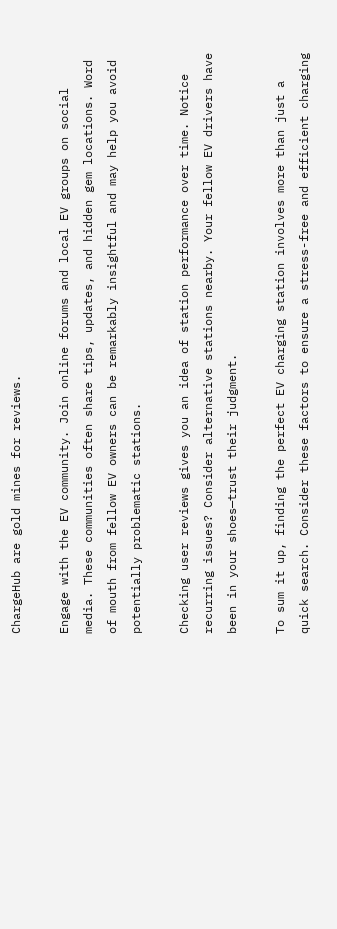ChargeHub are gold mines for reviews.

Engage with the EV community. Join online forums and local EV groups on social media. These communities often share tips, updates, and hidden gem locations. Word of mouth from fellow EV owners can be remarkably insightful and may help you avoid potentially problematic stations.

Checking user reviews gives you an idea of station performance over time. Notice recurring issues? Consider alternative stations nearby. Your fellow EV drivers have been in your shoes—trust their judgment.

To sum it up, finding the perfect EV charging station involves more than just a quick search. Consider these factors to ensure a stress-free and efficient charging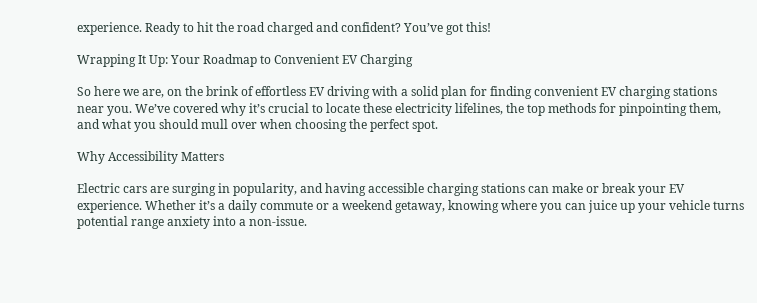experience. Ready to hit the road charged and confident? You’ve got this!

Wrapping It Up: Your Roadmap to Convenient EV Charging

So here we are, on the brink of effortless EV driving with a solid plan for finding convenient EV charging stations near you. We’ve covered why it’s crucial to locate these electricity lifelines, the top methods for pinpointing them, and what you should mull over when choosing the perfect spot.

Why Accessibility Matters

Electric cars are surging in popularity, and having accessible charging stations can make or break your EV experience. Whether it’s a daily commute or a weekend getaway, knowing where you can juice up your vehicle turns potential range anxiety into a non-issue.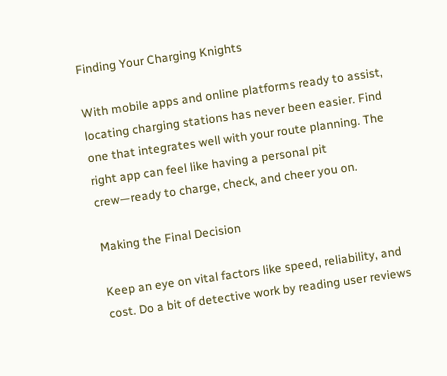Finding Your Charging Knights

With mobile apps and online platforms ready to assist, locating charging stations has never been easier. Find one that integrates well with your route planning. The right app can feel like having a personal pit crew—ready to charge, check, and cheer you on.

Making the Final Decision

Keep an eye on vital factors like speed, reliability, and cost. Do a bit of detective work by reading user reviews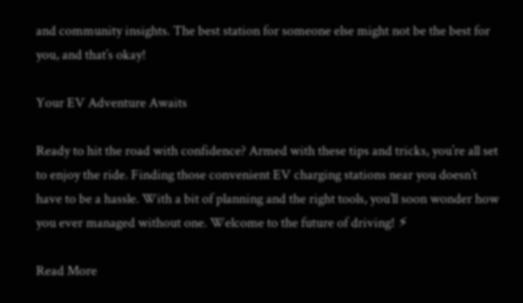and community insights. The best station for someone else might not be the best for you, and that’s okay!

Your EV Adventure Awaits

Ready to hit the road with confidence? Armed with these tips and tricks, you’re all set to enjoy the ride. Finding those convenient EV charging stations near you doesn’t have to be a hassle. With a bit of planning and the right tools, you’ll soon wonder how you ever managed without one. Welcome to the future of driving! ⚡

Read More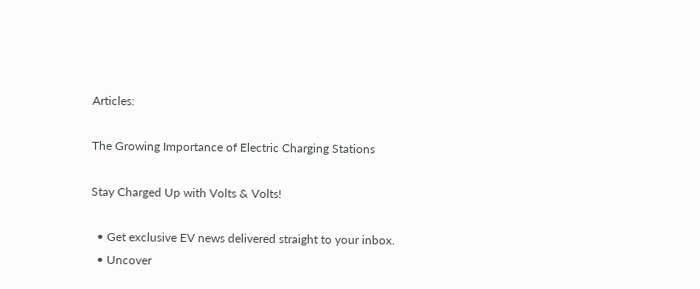Articles:

The Growing Importance of Electric Charging Stations

Stay Charged Up with Volts & Volts!

  • Get exclusive EV news delivered straight to your inbox.
  • Uncover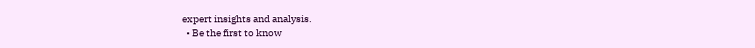expert insights and analysis.
  • Be the first to know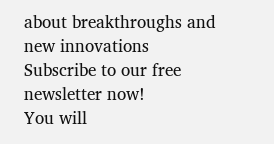about breakthroughs and new innovations
Subscribe to our free newsletter now!
You will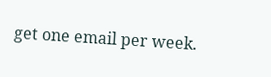get one email per week.